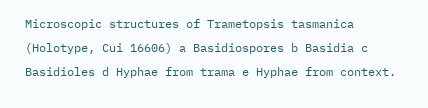Microscopic structures of Trametopsis tasmanica (Holotype, Cui 16606) a Basidiospores b Basidia c Basidioles d Hyphae from trama e Hyphae from context.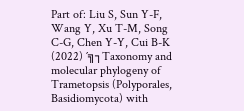Part of: Liu S, Sun Y-F, Wang Y, Xu T-M, Song C-G, Chen Y-Y, Cui B-K (2022) ´╗┐Taxonomy and molecular phylogeny of Trametopsis (Polyporales, Basidiomycota) with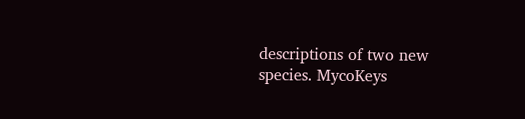descriptions of two new species. MycoKeys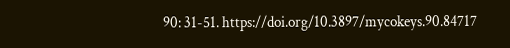90: 31-51. https://doi.org/10.3897/mycokeys.90.84717